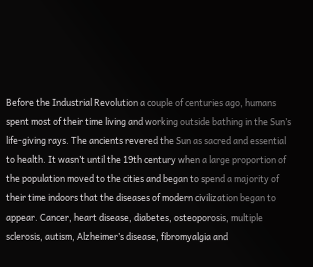Before the Industrial Revolution a couple of centuries ago, humans spent most of their time living and working outside bathing in the Sun’s life-giving rays. The ancients revered the Sun as sacred and essential to health. It wasn’t until the 19th century when a large proportion of the population moved to the cities and began to spend a majority of their time indoors that the diseases of modern civilization began to appear. Cancer, heart disease, diabetes, osteoporosis, multiple sclerosis, autism, Alzheimer’s disease, fibromyalgia and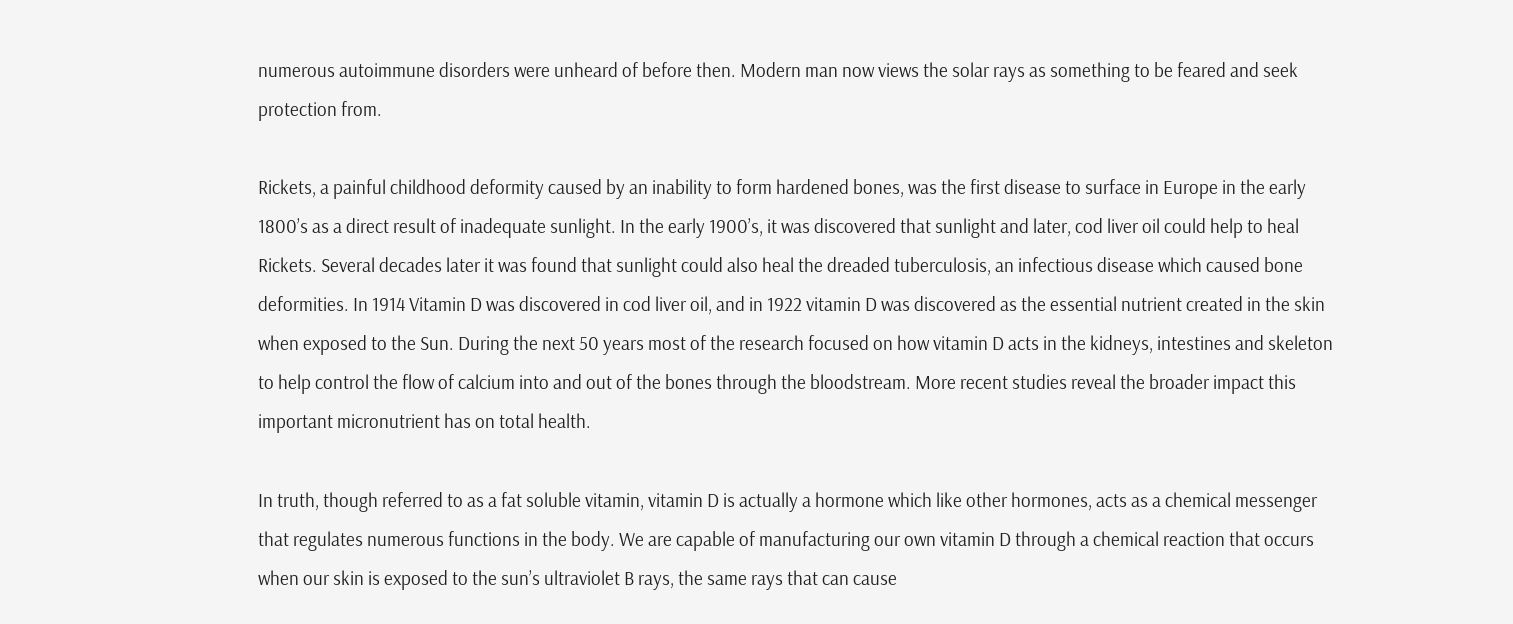numerous autoimmune disorders were unheard of before then. Modern man now views the solar rays as something to be feared and seek protection from.

Rickets, a painful childhood deformity caused by an inability to form hardened bones, was the first disease to surface in Europe in the early 1800’s as a direct result of inadequate sunlight. In the early 1900’s, it was discovered that sunlight and later, cod liver oil could help to heal Rickets. Several decades later it was found that sunlight could also heal the dreaded tuberculosis, an infectious disease which caused bone deformities. In 1914 Vitamin D was discovered in cod liver oil, and in 1922 vitamin D was discovered as the essential nutrient created in the skin when exposed to the Sun. During the next 50 years most of the research focused on how vitamin D acts in the kidneys, intestines and skeleton to help control the flow of calcium into and out of the bones through the bloodstream. More recent studies reveal the broader impact this important micronutrient has on total health.

In truth, though referred to as a fat soluble vitamin, vitamin D is actually a hormone which like other hormones, acts as a chemical messenger that regulates numerous functions in the body. We are capable of manufacturing our own vitamin D through a chemical reaction that occurs when our skin is exposed to the sun’s ultraviolet B rays, the same rays that can cause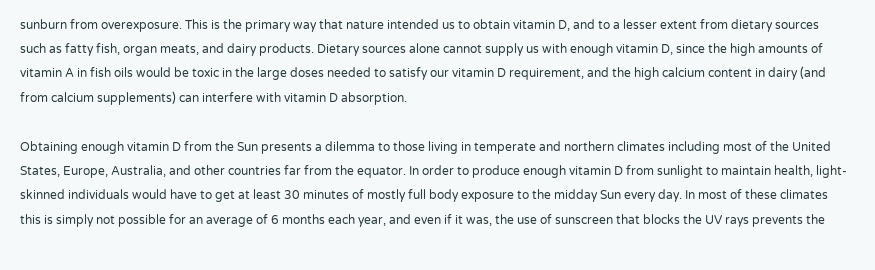sunburn from overexposure. This is the primary way that nature intended us to obtain vitamin D, and to a lesser extent from dietary sources such as fatty fish, organ meats, and dairy products. Dietary sources alone cannot supply us with enough vitamin D, since the high amounts of vitamin A in fish oils would be toxic in the large doses needed to satisfy our vitamin D requirement, and the high calcium content in dairy (and from calcium supplements) can interfere with vitamin D absorption.

Obtaining enough vitamin D from the Sun presents a dilemma to those living in temperate and northern climates including most of the United States, Europe, Australia, and other countries far from the equator. In order to produce enough vitamin D from sunlight to maintain health, light-skinned individuals would have to get at least 30 minutes of mostly full body exposure to the midday Sun every day. In most of these climates this is simply not possible for an average of 6 months each year, and even if it was, the use of sunscreen that blocks the UV rays prevents the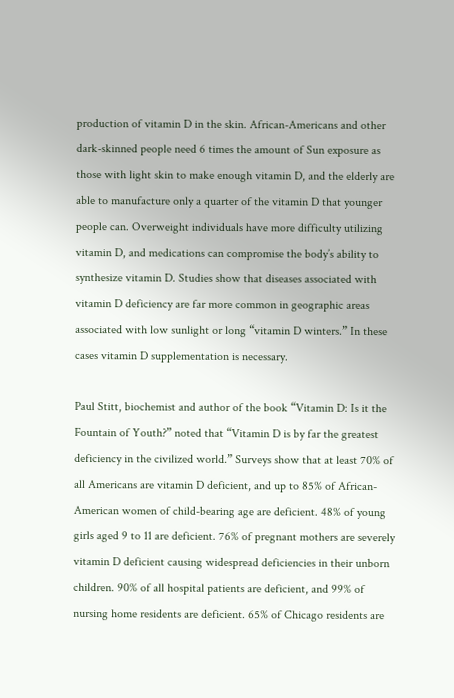production of vitamin D in the skin. African-Americans and other dark-skinned people need 6 times the amount of Sun exposure as those with light skin to make enough vitamin D, and the elderly are able to manufacture only a quarter of the vitamin D that younger people can. Overweight individuals have more difficulty utilizing vitamin D, and medications can compromise the body’s ability to synthesize vitamin D. Studies show that diseases associated with vitamin D deficiency are far more common in geographic areas associated with low sunlight or long “vitamin D winters.” In these cases vitamin D supplementation is necessary.

Paul Stitt, biochemist and author of the book “Vitamin D: Is it the Fountain of Youth?” noted that “Vitamin D is by far the greatest deficiency in the civilized world.” Surveys show that at least 70% of all Americans are vitamin D deficient, and up to 85% of African-American women of child-bearing age are deficient. 48% of young girls aged 9 to 11 are deficient. 76% of pregnant mothers are severely vitamin D deficient causing widespread deficiencies in their unborn children. 90% of all hospital patients are deficient, and 99% of nursing home residents are deficient. 65% of Chicago residents are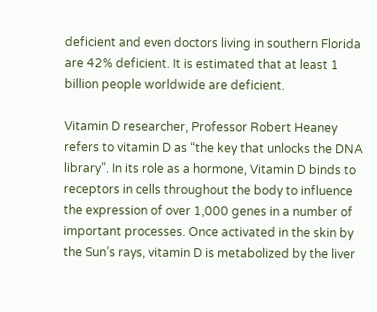deficient and even doctors living in southern Florida are 42% deficient. It is estimated that at least 1 billion people worldwide are deficient.

Vitamin D researcher, Professor Robert Heaney refers to vitamin D as “the key that unlocks the DNA library”. In its role as a hormone, Vitamin D binds to receptors in cells throughout the body to influence the expression of over 1,000 genes in a number of important processes. Once activated in the skin by the Sun’s rays, vitamin D is metabolized by the liver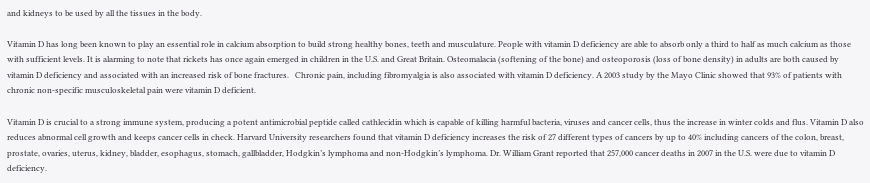and kidneys to be used by all the tissues in the body.

Vitamin D has long been known to play an essential role in calcium absorption to build strong healthy bones, teeth and musculature. People with vitamin D deficiency are able to absorb only a third to half as much calcium as those with sufficient levels. It is alarming to note that rickets has once again emerged in children in the U.S. and Great Britain. Osteomalacia (softening of the bone) and osteoporosis (loss of bone density) in adults are both caused by vitamin D deficiency and associated with an increased risk of bone fractures.   Chronic pain, including fibromyalgia is also associated with vitamin D deficiency. A 2003 study by the Mayo Clinic showed that 93% of patients with chronic non-specific musculoskeletal pain were vitamin D deficient.

Vitamin D is crucial to a strong immune system, producing a potent antimicrobial peptide called cathlecidin which is capable of killing harmful bacteria, viruses and cancer cells, thus the increase in winter colds and flus. Vitamin D also reduces abnormal cell growth and keeps cancer cells in check. Harvard University researchers found that vitamin D deficiency increases the risk of 27 different types of cancers by up to 40% including cancers of the colon, breast, prostate, ovaries, uterus, kidney, bladder, esophagus, stomach, gallbladder, Hodgkin’s lymphoma and non-Hodgkin’s lymphoma. Dr. William Grant reported that 257,000 cancer deaths in 2007 in the U.S. were due to vitamin D deficiency.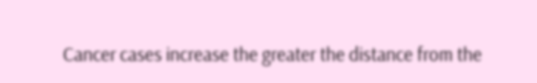Cancer cases increase the greater the distance from the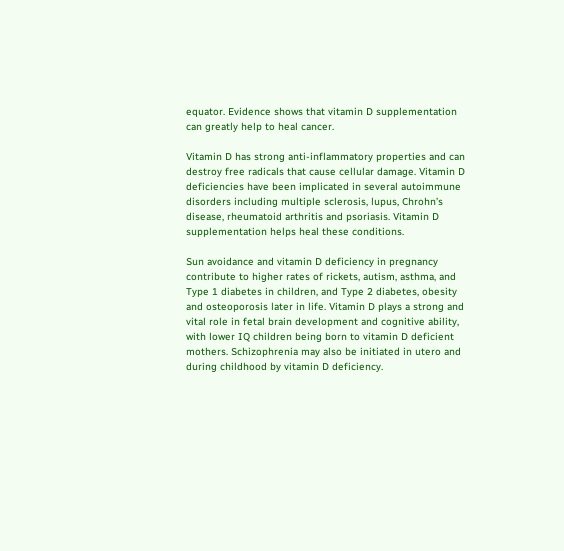equator. Evidence shows that vitamin D supplementation can greatly help to heal cancer.

Vitamin D has strong anti-inflammatory properties and can destroy free radicals that cause cellular damage. Vitamin D deficiencies have been implicated in several autoimmune disorders including multiple sclerosis, lupus, Chrohn’s disease, rheumatoid arthritis and psoriasis. Vitamin D supplementation helps heal these conditions.

Sun avoidance and vitamin D deficiency in pregnancy contribute to higher rates of rickets, autism, asthma, and Type 1 diabetes in children, and Type 2 diabetes, obesity and osteoporosis later in life. Vitamin D plays a strong and vital role in fetal brain development and cognitive ability, with lower IQ children being born to vitamin D deficient mothers. Schizophrenia may also be initiated in utero and during childhood by vitamin D deficiency.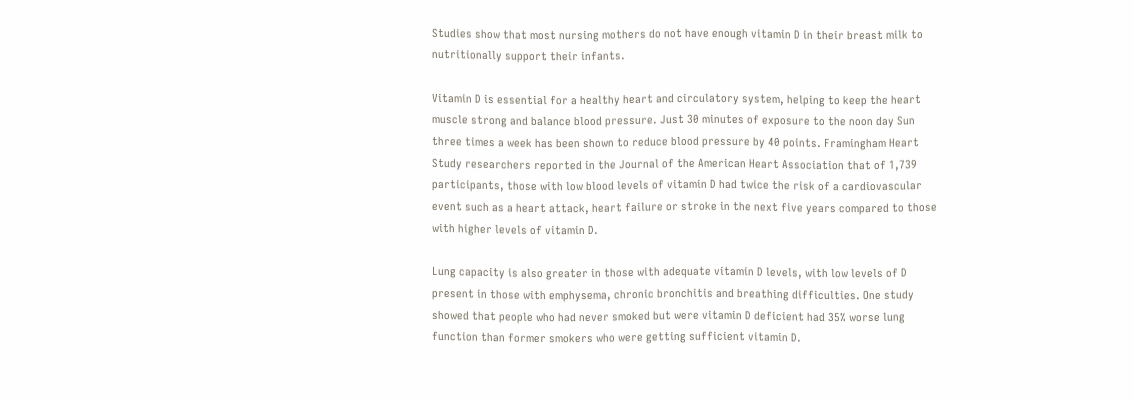Studies show that most nursing mothers do not have enough vitamin D in their breast milk to nutritionally support their infants.

Vitamin D is essential for a healthy heart and circulatory system, helping to keep the heart muscle strong and balance blood pressure. Just 30 minutes of exposure to the noon day Sun three times a week has been shown to reduce blood pressure by 40 points. Framingham Heart Study researchers reported in the Journal of the American Heart Association that of 1,739 participants, those with low blood levels of vitamin D had twice the risk of a cardiovascular event such as a heart attack, heart failure or stroke in the next five years compared to those with higher levels of vitamin D.

Lung capacity is also greater in those with adequate vitamin D levels, with low levels of D present in those with emphysema, chronic bronchitis and breathing difficulties. One study showed that people who had never smoked but were vitamin D deficient had 35% worse lung function than former smokers who were getting sufficient vitamin D.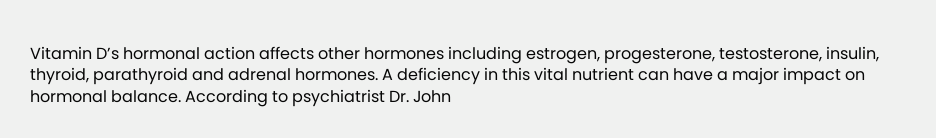Vitamin D’s hormonal action affects other hormones including estrogen, progesterone, testosterone, insulin, thyroid, parathyroid and adrenal hormones. A deficiency in this vital nutrient can have a major impact on hormonal balance. According to psychiatrist Dr. John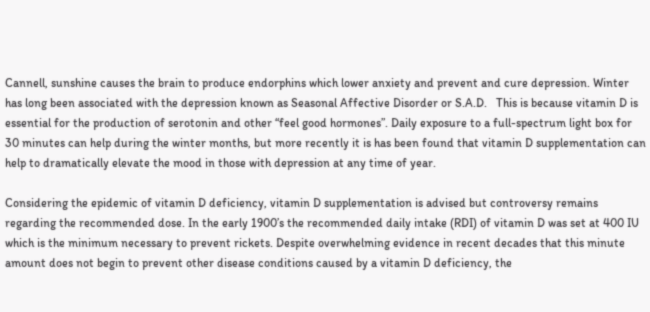Cannell, sunshine causes the brain to produce endorphins which lower anxiety and prevent and cure depression. Winter has long been associated with the depression known as Seasonal Affective Disorder or S.A.D.   This is because vitamin D is essential for the production of serotonin and other “feel good hormones”. Daily exposure to a full-spectrum light box for 30 minutes can help during the winter months, but more recently it is has been found that vitamin D supplementation can help to dramatically elevate the mood in those with depression at any time of year.

Considering the epidemic of vitamin D deficiency, vitamin D supplementation is advised but controversy remains regarding the recommended dose. In the early 1900’s the recommended daily intake (RDI) of vitamin D was set at 400 IU which is the minimum necessary to prevent rickets. Despite overwhelming evidence in recent decades that this minute amount does not begin to prevent other disease conditions caused by a vitamin D deficiency, the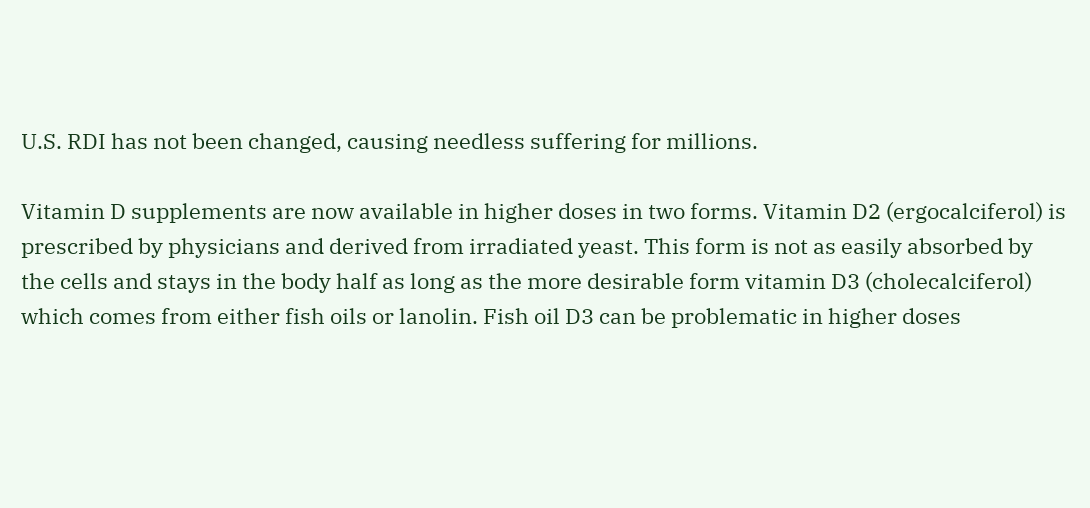U.S. RDI has not been changed, causing needless suffering for millions.

Vitamin D supplements are now available in higher doses in two forms. Vitamin D2 (ergocalciferol) is prescribed by physicians and derived from irradiated yeast. This form is not as easily absorbed by the cells and stays in the body half as long as the more desirable form vitamin D3 (cholecalciferol) which comes from either fish oils or lanolin. Fish oil D3 can be problematic in higher doses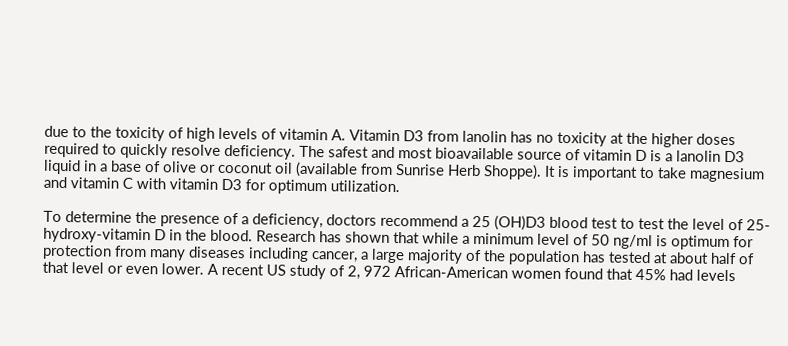due to the toxicity of high levels of vitamin A. Vitamin D3 from lanolin has no toxicity at the higher doses required to quickly resolve deficiency. The safest and most bioavailable source of vitamin D is a lanolin D3 liquid in a base of olive or coconut oil (available from Sunrise Herb Shoppe). It is important to take magnesium and vitamin C with vitamin D3 for optimum utilization.

To determine the presence of a deficiency, doctors recommend a 25 (OH)D3 blood test to test the level of 25-hydroxy-vitamin D in the blood. Research has shown that while a minimum level of 50 ng/ml is optimum for protection from many diseases including cancer, a large majority of the population has tested at about half of that level or even lower. A recent US study of 2, 972 African-American women found that 45% had levels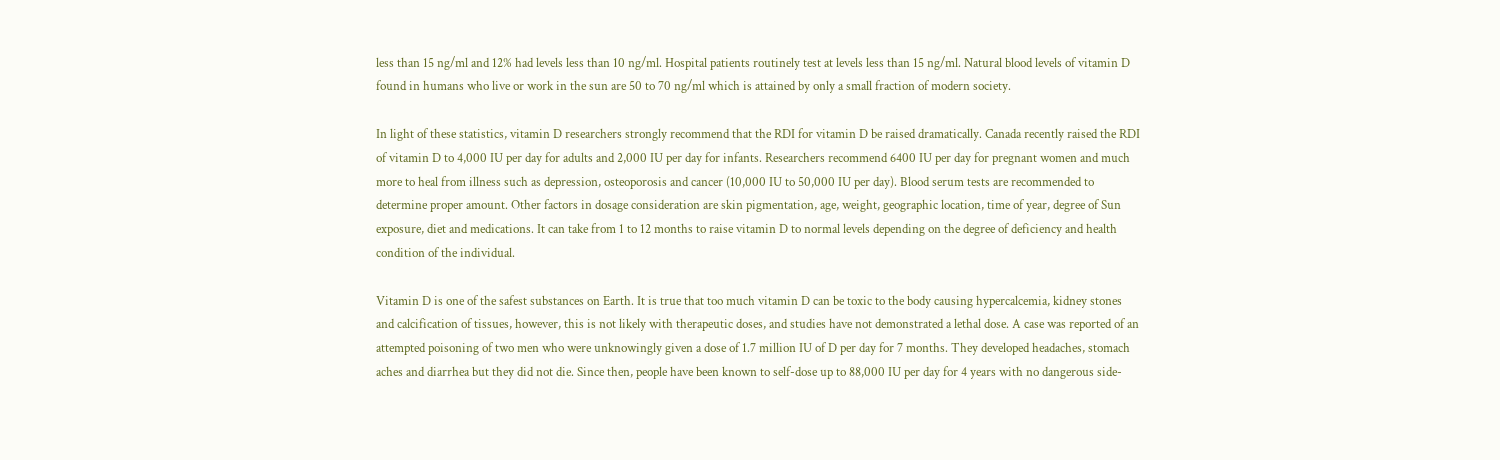less than 15 ng/ml and 12% had levels less than 10 ng/ml. Hospital patients routinely test at levels less than 15 ng/ml. Natural blood levels of vitamin D found in humans who live or work in the sun are 50 to 70 ng/ml which is attained by only a small fraction of modern society.

In light of these statistics, vitamin D researchers strongly recommend that the RDI for vitamin D be raised dramatically. Canada recently raised the RDI of vitamin D to 4,000 IU per day for adults and 2,000 IU per day for infants. Researchers recommend 6400 IU per day for pregnant women and much more to heal from illness such as depression, osteoporosis and cancer (10,000 IU to 50,000 IU per day). Blood serum tests are recommended to determine proper amount. Other factors in dosage consideration are skin pigmentation, age, weight, geographic location, time of year, degree of Sun exposure, diet and medications. It can take from 1 to 12 months to raise vitamin D to normal levels depending on the degree of deficiency and health condition of the individual.

Vitamin D is one of the safest substances on Earth. It is true that too much vitamin D can be toxic to the body causing hypercalcemia, kidney stones and calcification of tissues, however, this is not likely with therapeutic doses, and studies have not demonstrated a lethal dose. A case was reported of an attempted poisoning of two men who were unknowingly given a dose of 1.7 million IU of D per day for 7 months. They developed headaches, stomach aches and diarrhea but they did not die. Since then, people have been known to self-dose up to 88,000 IU per day for 4 years with no dangerous side-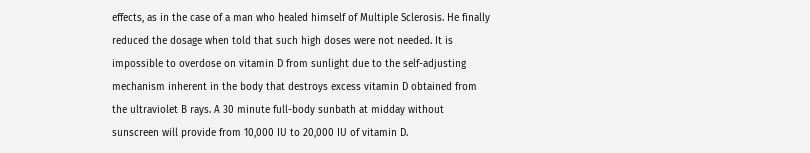effects, as in the case of a man who healed himself of Multiple Sclerosis. He finally reduced the dosage when told that such high doses were not needed. It is impossible to overdose on vitamin D from sunlight due to the self-adjusting mechanism inherent in the body that destroys excess vitamin D obtained from the ultraviolet B rays. A 30 minute full-body sunbath at midday without sunscreen will provide from 10,000 IU to 20,000 IU of vitamin D.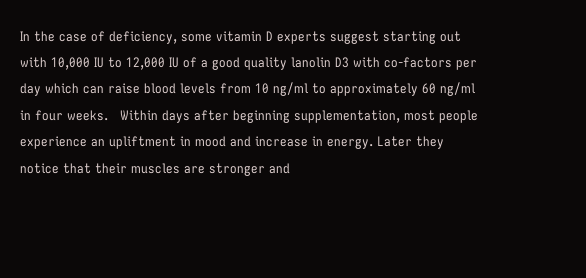In the case of deficiency, some vitamin D experts suggest starting out with 10,000 IU to 12,000 IU of a good quality lanolin D3 with co-factors per day which can raise blood levels from 10 ng/ml to approximately 60 ng/ml in four weeks.   Within days after beginning supplementation, most people experience an upliftment in mood and increase in energy. Later they notice that their muscles are stronger and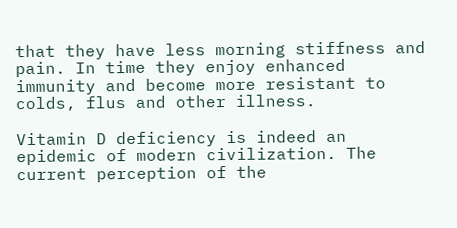that they have less morning stiffness and pain. In time they enjoy enhanced immunity and become more resistant to colds, flus and other illness.

Vitamin D deficiency is indeed an epidemic of modern civilization. The current perception of the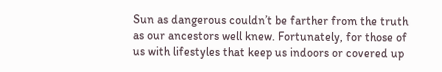Sun as dangerous couldn’t be farther from the truth as our ancestors well knew. Fortunately, for those of us with lifestyles that keep us indoors or covered up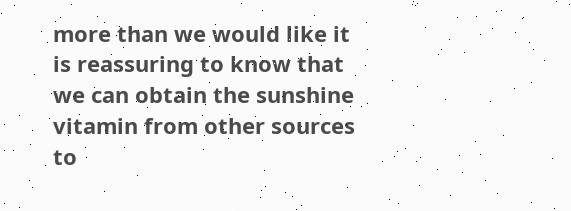more than we would like it is reassuring to know that we can obtain the sunshine vitamin from other sources to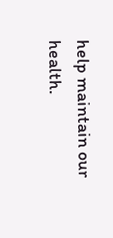help maintain our health.